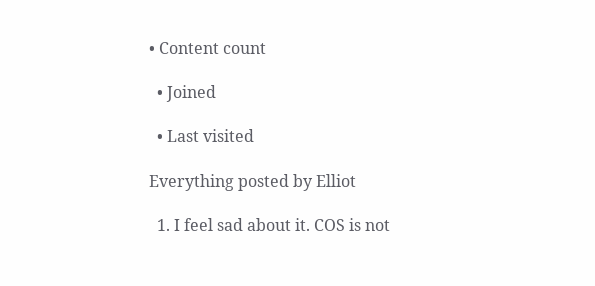• Content count

  • Joined

  • Last visited

Everything posted by Elliot

  1. I feel sad about it. COS is not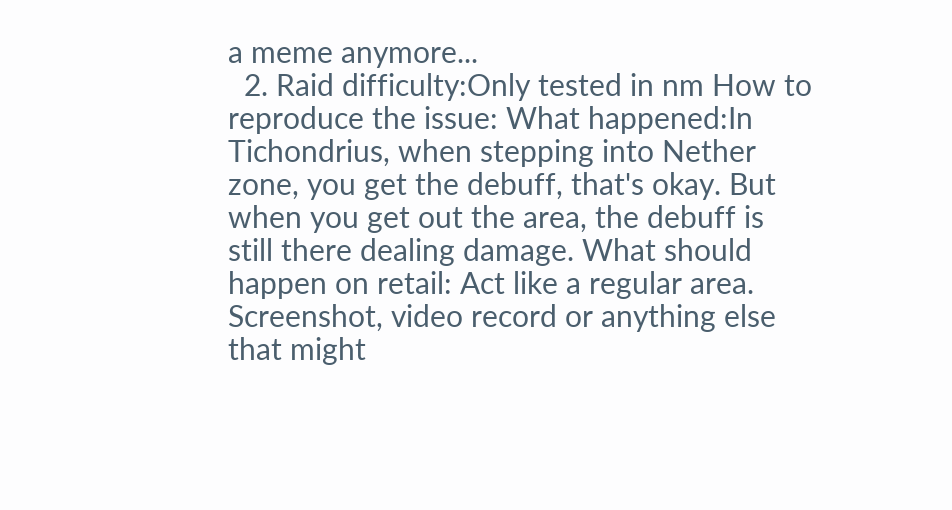a meme anymore...
  2. Raid difficulty:Only tested in nm How to reproduce the issue: What happened:In Tichondrius, when stepping into Nether zone, you get the debuff, that's okay. But when you get out the area, the debuff is still there dealing damage. What should happen on retail: Act like a regular area. Screenshot, video record or anything else that might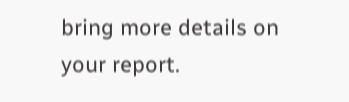bring more details on your report.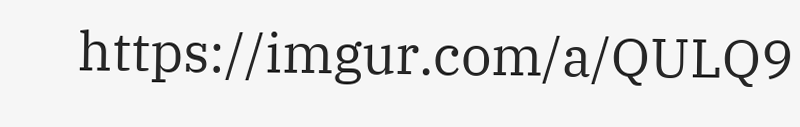https://imgur.com/a/QULQ9